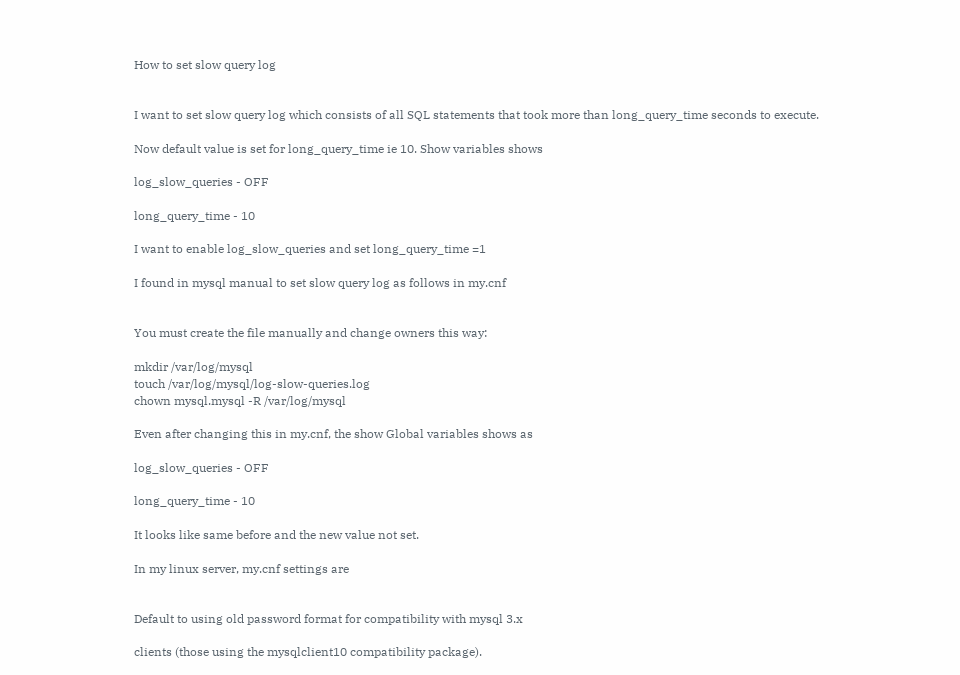How to set slow query log


I want to set slow query log which consists of all SQL statements that took more than long_query_time seconds to execute.

Now default value is set for long_query_time ie 10. Show variables shows

log_slow_queries - OFF

long_query_time - 10

I want to enable log_slow_queries and set long_query_time =1

I found in mysql manual to set slow query log as follows in my.cnf


You must create the file manually and change owners this way:

mkdir /var/log/mysql
touch /var/log/mysql/log-slow-queries.log
chown mysql.mysql -R /var/log/mysql

Even after changing this in my.cnf, the show Global variables shows as

log_slow_queries - OFF

long_query_time - 10

It looks like same before and the new value not set.

In my linux server, my.cnf settings are


Default to using old password format for compatibility with mysql 3.x

clients (those using the mysqlclient10 compatibility package).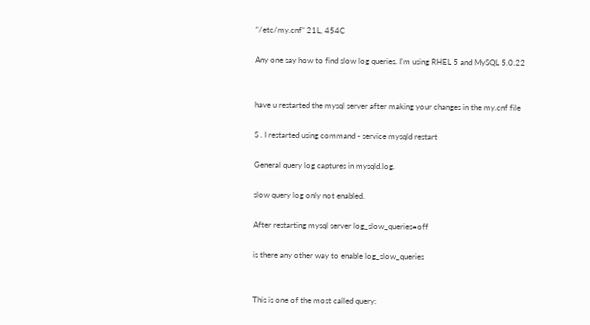“/etc/my.cnf” 21L, 454C

Any one say how to find slow log queries. I’m using RHEL 5 and MySQL 5.0.22


have u restarted the mysql server after making your changes in the my.cnf file

S . I restarted using command - service mysqld restart

General query log captures in mysqld.log.

slow query log only not enabled.

After restarting mysql server log_slow_queries=off

is there any other way to enable log_slow_queries


This is one of the most called query: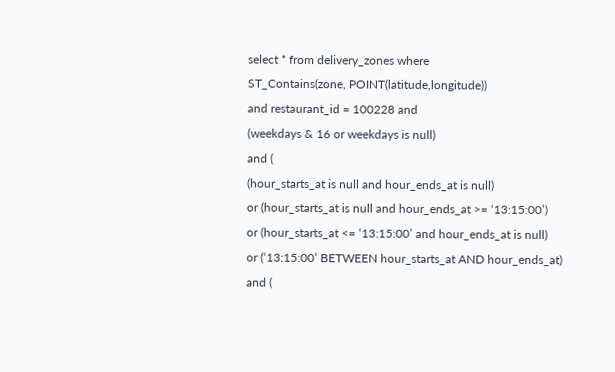select * from delivery_zones where
ST_Contains(zone, POINT(latitude,longitude))
and restaurant_id = 100228 and
(weekdays & 16 or weekdays is null)
and (
(hour_starts_at is null and hour_ends_at is null)
or (hour_starts_at is null and hour_ends_at >= ‘13:15:00’)
or (hour_starts_at <= ‘13:15:00’ and hour_ends_at is null)
or (‘13:15:00’ BETWEEN hour_starts_at AND hour_ends_at)
and (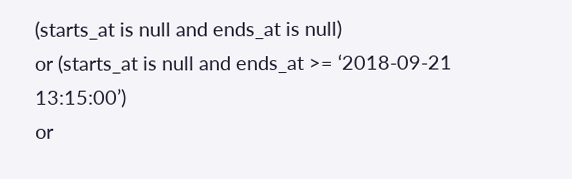(starts_at is null and ends_at is null)
or (starts_at is null and ends_at >= ‘2018-09-21 13:15:00’)
or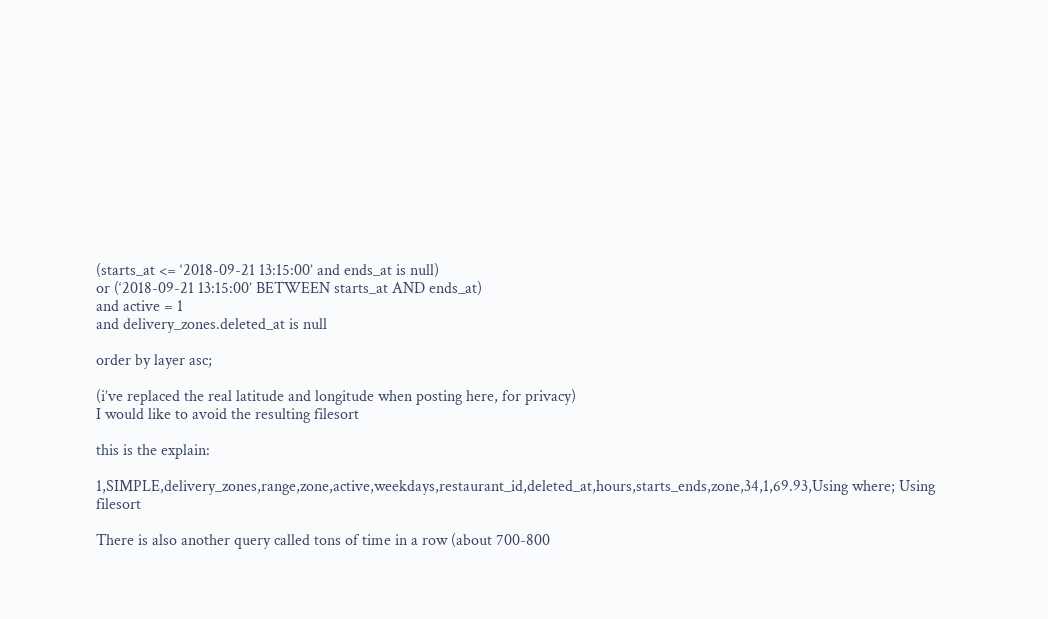(starts_at <= ‘2018-09-21 13:15:00’ and ends_at is null)
or (‘2018-09-21 13:15:00’ BETWEEN starts_at AND ends_at)
and active = 1
and delivery_zones.deleted_at is null

order by layer asc;

(i’ve replaced the real latitude and longitude when posting here, for privacy)
I would like to avoid the resulting filesort

this is the explain:

1,SIMPLE,delivery_zones,range,zone,active,weekdays,restaurant_id,deleted_at,hours,starts_ends,zone,34,1,69.93,Using where; Using filesort

There is also another query called tons of time in a row (about 700-800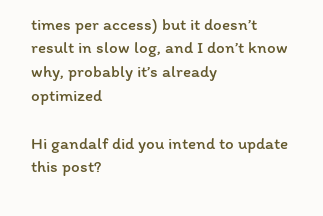times per access) but it doesn’t result in slow log, and I don’t know why, probably it’s already optimized

Hi gandalf did you intend to update this post?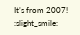It’s from 2007! :slight_smile: